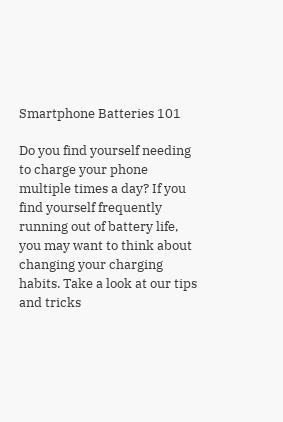Smartphone Batteries 101

Do you find yourself needing to charge your phone multiple times a day? If you find yourself frequently running out of battery life, you may want to think about changing your charging habits. Take a look at our tips and tricks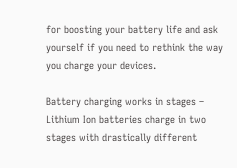for boosting your battery life and ask yourself if you need to rethink the way you charge your devices.

Battery charging works in stages – Lithium Ion batteries charge in two stages with drastically different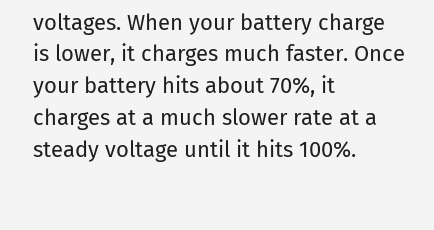voltages. When your battery charge is lower, it charges much faster. Once your battery hits about 70%, it charges at a much slower rate at a steady voltage until it hits 100%.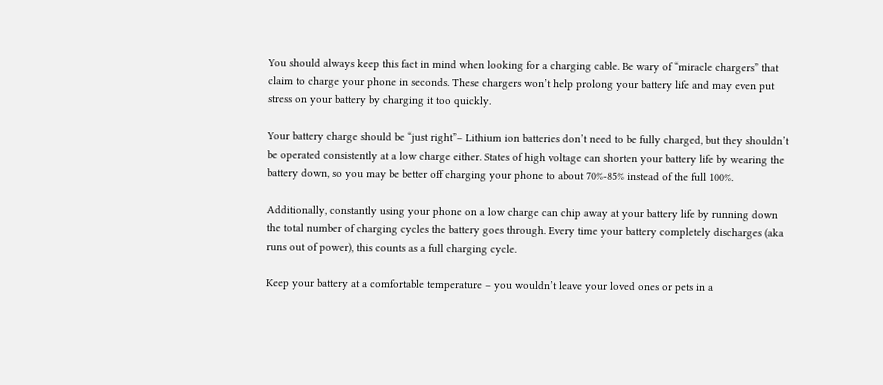You should always keep this fact in mind when looking for a charging cable. Be wary of “miracle chargers” that claim to charge your phone in seconds. These chargers won’t help prolong your battery life and may even put stress on your battery by charging it too quickly.

Your battery charge should be “just right”– Lithium ion batteries don’t need to be fully charged, but they shouldn’t be operated consistently at a low charge either. States of high voltage can shorten your battery life by wearing the battery down, so you may be better off charging your phone to about 70%-85% instead of the full 100%.

Additionally, constantly using your phone on a low charge can chip away at your battery life by running down the total number of charging cycles the battery goes through. Every time your battery completely discharges (aka runs out of power), this counts as a full charging cycle.

Keep your battery at a comfortable temperature – you wouldn’t leave your loved ones or pets in a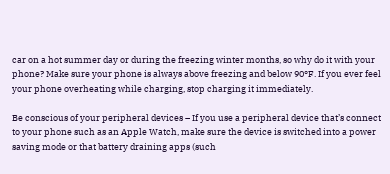car on a hot summer day or during the freezing winter months, so why do it with your phone? Make sure your phone is always above freezing and below 90°F. If you ever feel your phone overheating while charging, stop charging it immediately.

Be conscious of your peripheral devices – If you use a peripheral device that’s connect to your phone such as an Apple Watch, make sure the device is switched into a power saving mode or that battery draining apps (such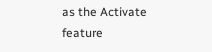as the Activate feature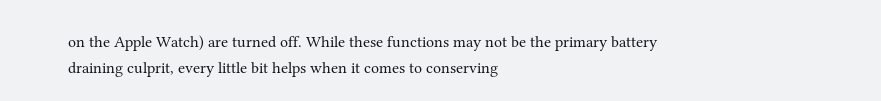on the Apple Watch) are turned off. While these functions may not be the primary battery draining culprit, every little bit helps when it comes to conserving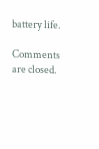battery life.

Comments are closed.